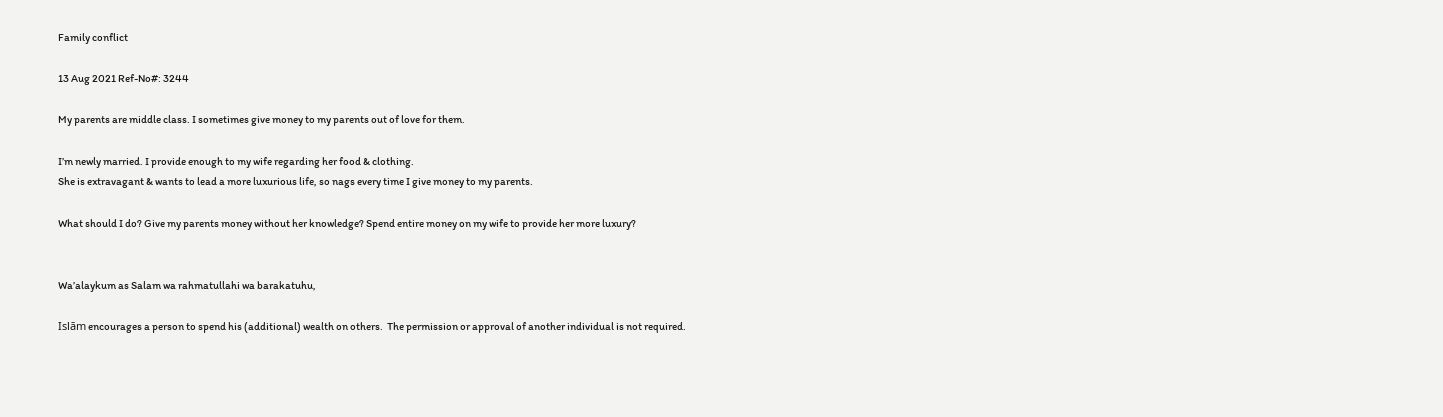Family conflict

13 Aug 2021 Ref-No#: 3244

My parents are middle class. I sometimes give money to my parents out of love for them.

I’m newly married. I provide enough to my wife regarding her food & clothing.
She is extravagant & wants to lead a more luxurious life, so nags every time I give money to my parents.

What should I do? Give my parents money without her knowledge? Spend entire money on my wife to provide her more luxury?


Wa’alaykum as Salam wa rahmatullahi wa barakatuhu,

Islām encourages a person to spend his (additional) wealth on others.  The permission or approval of another individual is not required.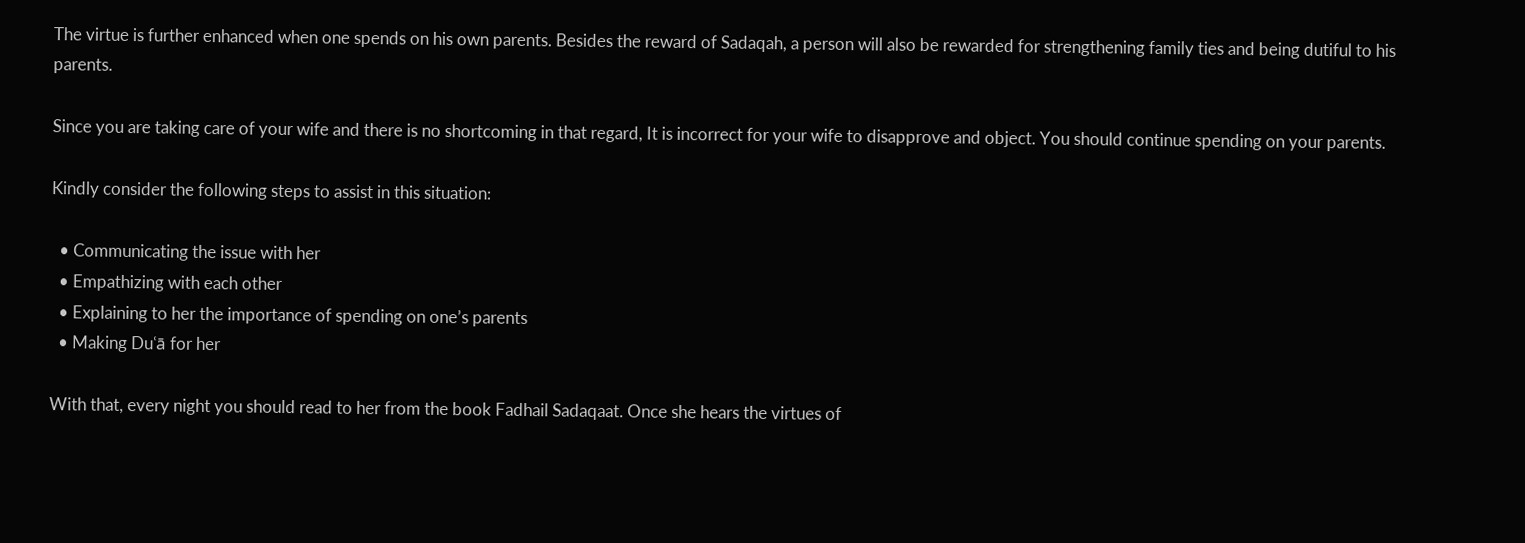The virtue is further enhanced when one spends on his own parents. Besides the reward of Sadaqah, a person will also be rewarded for strengthening family ties and being dutiful to his parents.

Since you are taking care of your wife and there is no shortcoming in that regard, It is incorrect for your wife to disapprove and object. You should continue spending on your parents.

Kindly consider the following steps to assist in this situation:

  • Communicating the issue with her
  • Empathizing with each other
  • Explaining to her the importance of spending on one’s parents
  • Making Duʿā for her

With that, every night you should read to her from the book Fadhail Sadaqaat. Once she hears the virtues of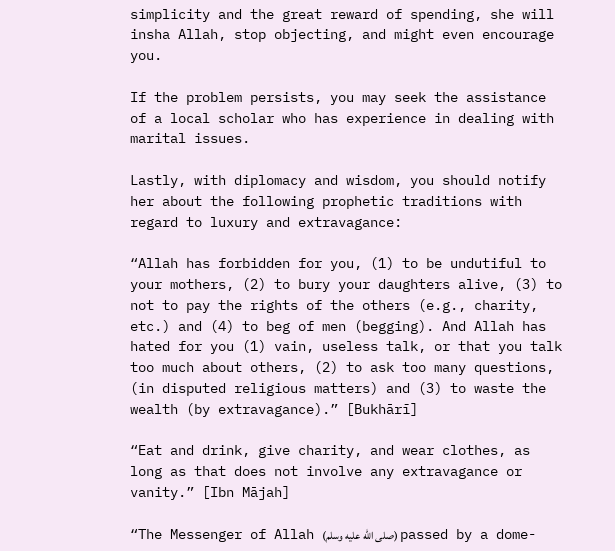simplicity and the great reward of spending, she will insha Allah, stop objecting, and might even encourage you.

If the problem persists, you may seek the assistance of a local scholar who has experience in dealing with marital issues.

Lastly, with diplomacy and wisdom, you should notify her about the following prophetic traditions with regard to luxury and extravagance:

“Allah has forbidden for you, (1) to be undutiful to your mothers, (2) to bury your daughters alive, (3) to not to pay the rights of the others (e.g., charity, etc.) and (4) to beg of men (begging). And Allah has hated for you (1) vain, useless talk, or that you talk too much about others, (2) to ask too many questions, (in disputed religious matters) and (3) to waste the wealth (by extravagance).” [Bukhārī]

“Eat and drink, give charity, and wear clothes, as long as that does not involve any extravagance or vanity.” [Ibn Mājah]

“The Messenger of Allah (صلى الله عليه وسلم) passed by a dome-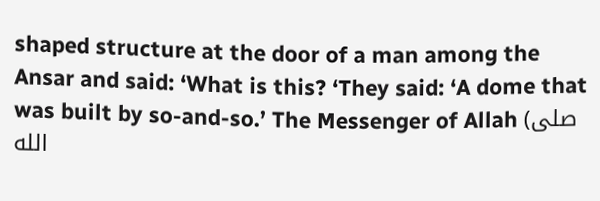shaped structure at the door of a man among the Ansar and said: ‘What is this? ‘They said: ‘A dome that was built by so-and-so.’ The Messenger of Allah (صلى الله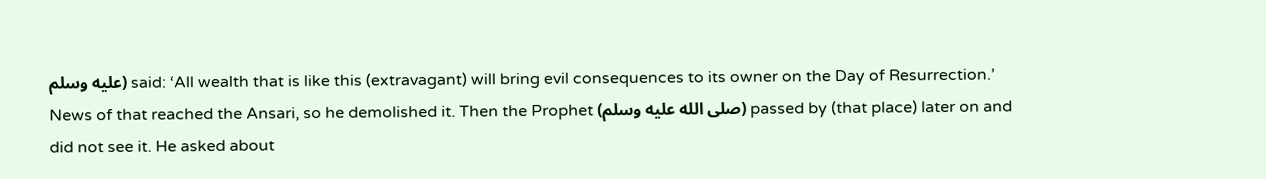عليه وسلم) said: ‘All wealth that is like this (extravagant) will bring evil consequences to its owner on the Day of Resurrection.’ News of that reached the Ansari, so he demolished it. Then the Prophet (صلى الله عليه وسلم) passed by (that place) later on and did not see it. He asked about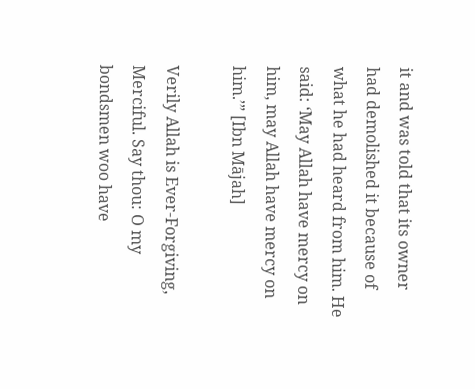it and was told that its owner had demolished it because of what he had heard from him. He said: ‘May Allah have mercy on him, may Allah have mercy on him.’” [Ibn Mājah]

Verily Allah is Ever-Forgiving, Merciful. Say thou: O my bondsmen woo have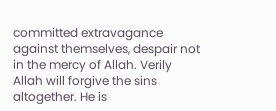committed extravagance against themselves, despair not in the mercy of Allah. Verily Allah will forgive the sins altogether. He is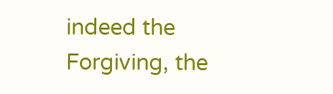indeed the Forgiving, the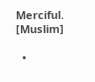Merciful. [Muslim]

  •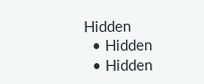Hidden
  • Hidden
  • Hidden